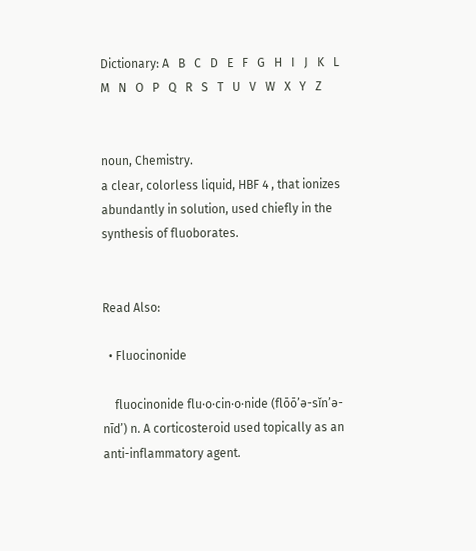Dictionary: A   B   C   D   E   F   G   H   I   J   K   L   M   N   O   P   Q   R   S   T   U   V   W   X   Y   Z


noun, Chemistry.
a clear, colorless liquid, HBF 4 , that ionizes abundantly in solution, used chiefly in the synthesis of fluoborates.


Read Also:

  • Fluocinonide

    fluocinonide flu·o·cin·o·nide (flōō’ə-sĭn’ə-nīd’) n. A corticosteroid used topically as an anti-inflammatory agent.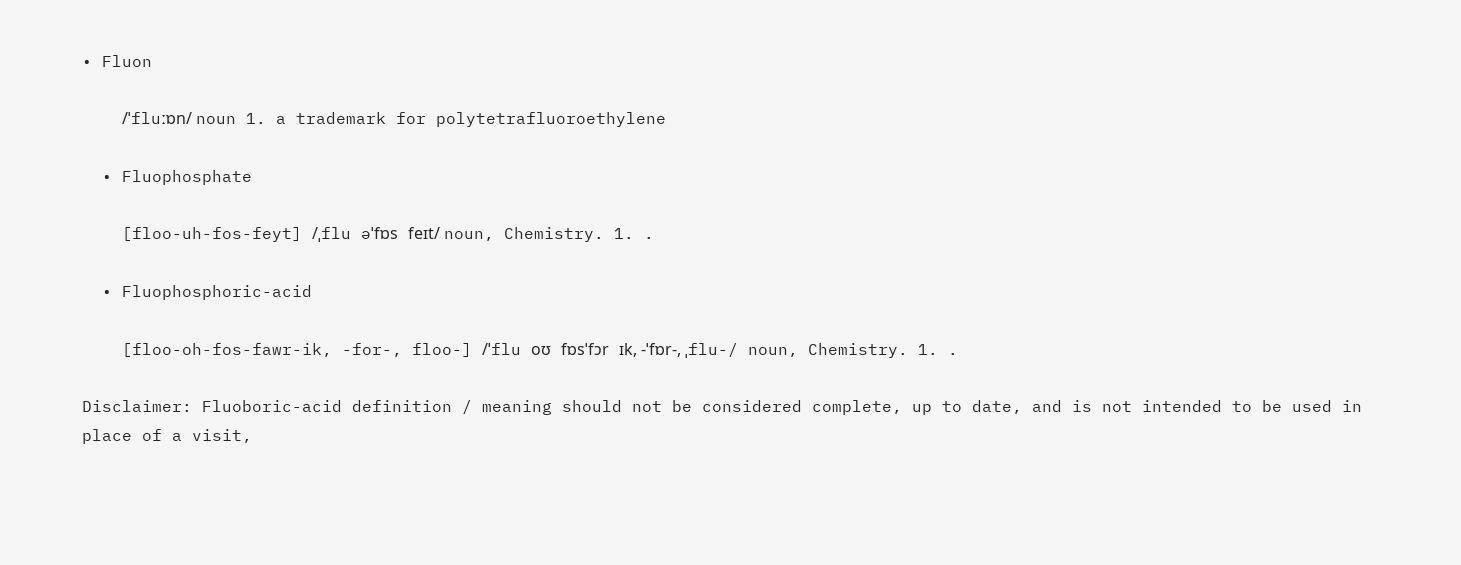• Fluon

    /ˈfluːɒn/ noun 1. a trademark for polytetrafluoroethylene

  • Fluophosphate

    [floo-uh-fos-feyt] /ˌflu əˈfɒs feɪt/ noun, Chemistry. 1. .

  • Fluophosphoric-acid

    [floo-oh-fos-fawr-ik, -for-, floo-] /ˈflu oʊ fɒsˈfɔr ɪk, -ˈfɒr-, ˌflu-/ noun, Chemistry. 1. .

Disclaimer: Fluoboric-acid definition / meaning should not be considered complete, up to date, and is not intended to be used in place of a visit,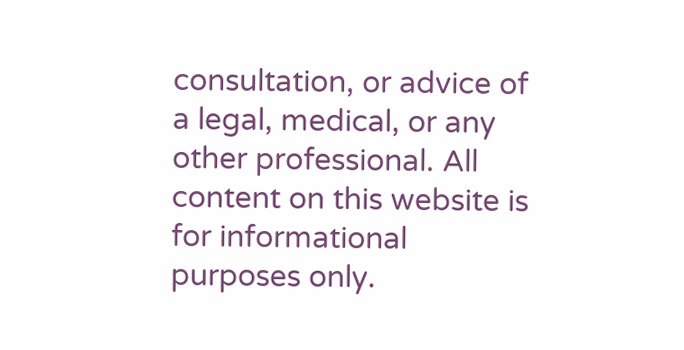consultation, or advice of a legal, medical, or any other professional. All content on this website is for informational purposes only.